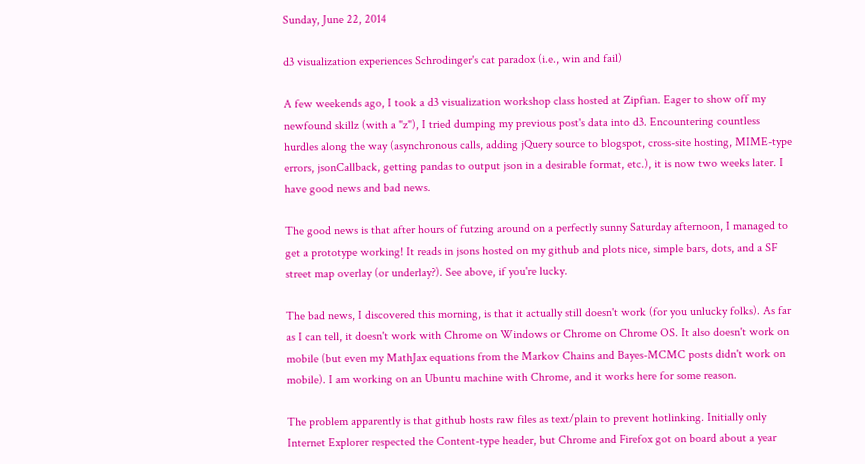Sunday, June 22, 2014

d3 visualization experiences Schrodinger's cat paradox (i.e., win and fail)

A few weekends ago, I took a d3 visualization workshop class hosted at Zipfian. Eager to show off my newfound skillz (with a "z"), I tried dumping my previous post's data into d3. Encountering countless hurdles along the way (asynchronous calls, adding jQuery source to blogspot, cross-site hosting, MIME-type errors, jsonCallback, getting pandas to output json in a desirable format, etc.), it is now two weeks later. I have good news and bad news.

The good news is that after hours of futzing around on a perfectly sunny Saturday afternoon, I managed to get a prototype working! It reads in jsons hosted on my github and plots nice, simple bars, dots, and a SF street map overlay (or underlay?). See above, if you're lucky.

The bad news, I discovered this morning, is that it actually still doesn't work (for you unlucky folks). As far as I can tell, it doesn't work with Chrome on Windows or Chrome on Chrome OS. It also doesn't work on mobile (but even my MathJax equations from the Markov Chains and Bayes-MCMC posts didn't work on mobile). I am working on an Ubuntu machine with Chrome, and it works here for some reason.

The problem apparently is that github hosts raw files as text/plain to prevent hotlinking. Initially only Internet Explorer respected the Content-type header, but Chrome and Firefox got on board about a year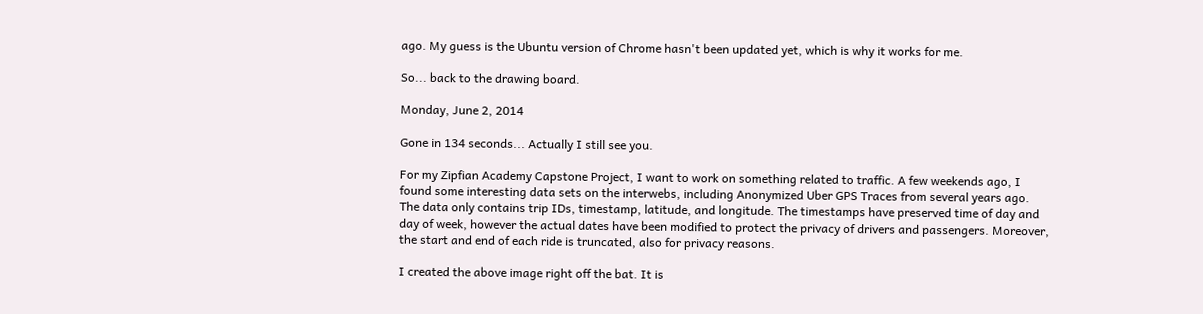ago. My guess is the Ubuntu version of Chrome hasn't been updated yet, which is why it works for me.

So... back to the drawing board.

Monday, June 2, 2014

Gone in 134 seconds... Actually I still see you.

For my Zipfian Academy Capstone Project, I want to work on something related to traffic. A few weekends ago, I found some interesting data sets on the interwebs, including Anonymized Uber GPS Traces from several years ago. The data only contains trip IDs, timestamp, latitude, and longitude. The timestamps have preserved time of day and day of week, however the actual dates have been modified to protect the privacy of drivers and passengers. Moreover, the start and end of each ride is truncated, also for privacy reasons.

I created the above image right off the bat. It is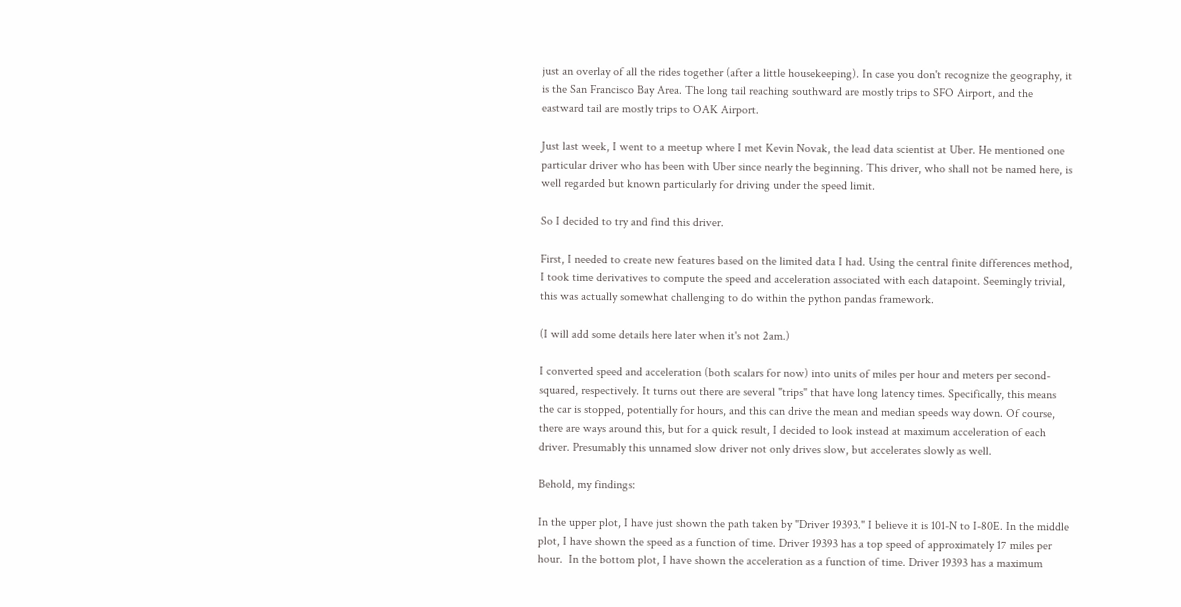just an overlay of all the rides together (after a little housekeeping). In case you don't recognize the geography, it is the San Francisco Bay Area. The long tail reaching southward are mostly trips to SFO Airport, and the eastward tail are mostly trips to OAK Airport.

Just last week, I went to a meetup where I met Kevin Novak, the lead data scientist at Uber. He mentioned one particular driver who has been with Uber since nearly the beginning. This driver, who shall not be named here, is well regarded but known particularly for driving under the speed limit.

So I decided to try and find this driver.

First, I needed to create new features based on the limited data I had. Using the central finite differences method, I took time derivatives to compute the speed and acceleration associated with each datapoint. Seemingly trivial, this was actually somewhat challenging to do within the python pandas framework.

(I will add some details here later when it's not 2am.)

I converted speed and acceleration (both scalars for now) into units of miles per hour and meters per second-squared, respectively. It turns out there are several "trips" that have long latency times. Specifically, this means the car is stopped, potentially for hours, and this can drive the mean and median speeds way down. Of course, there are ways around this, but for a quick result, I decided to look instead at maximum acceleration of each driver. Presumably this unnamed slow driver not only drives slow, but accelerates slowly as well.

Behold, my findings:

In the upper plot, I have just shown the path taken by "Driver 19393." I believe it is 101-N to I-80E. In the middle plot, I have shown the speed as a function of time. Driver 19393 has a top speed of approximately 17 miles per hour.  In the bottom plot, I have shown the acceleration as a function of time. Driver 19393 has a maximum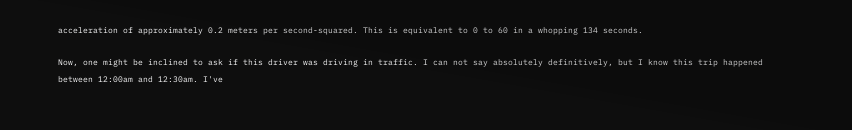acceleration of approximately 0.2 meters per second-squared. This is equivalent to 0 to 60 in a whopping 134 seconds.

Now, one might be inclined to ask if this driver was driving in traffic. I can not say absolutely definitively, but I know this trip happened between 12:00am and 12:30am. I've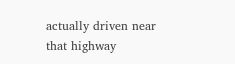actually driven near that highway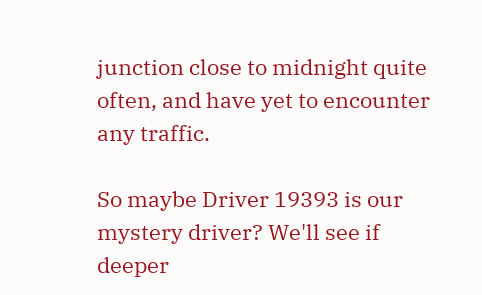junction close to midnight quite often, and have yet to encounter any traffic.

So maybe Driver 19393 is our mystery driver? We'll see if deeper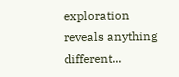exploration reveals anything different...